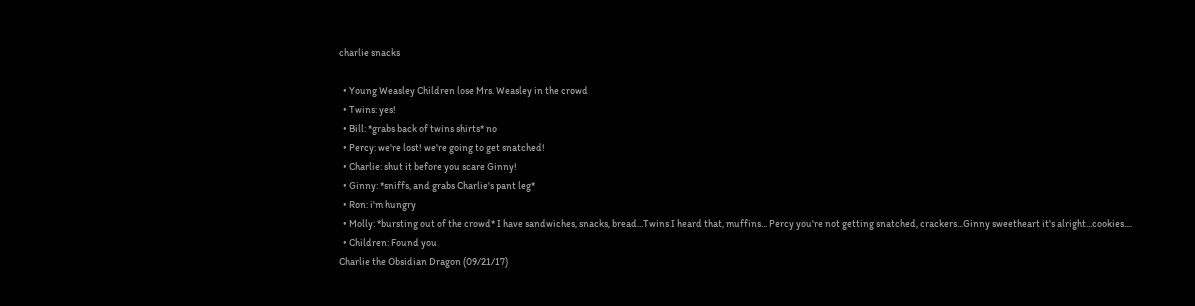charlie snacks

  • Young Weasley Children lose Mrs. Weasley in the crowd
  • Twins: yes!
  • Bill: *grabs back of twins shirts* no
  • Percy: we're lost! we're going to get snatched!
  • Charlie: shut it before you scare Ginny!
  • Ginny: *sniffs, and grabs Charlie's pant leg*
  • Ron: i'm hungry
  • Molly: *bursting out of the crowd* I have sandwiches, snacks, bread...Twins I heard that, muffins... Percy you're not getting snatched, crackers...Ginny sweetheart it's alright...cookies....
  • Children: Found you
Charlie the Obsidian Dragon (09/21/17)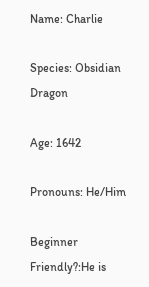Name: Charlie

Species: Obsidian Dragon

Age: 1642

Pronouns: He/Him

Beginner Friendly?:He is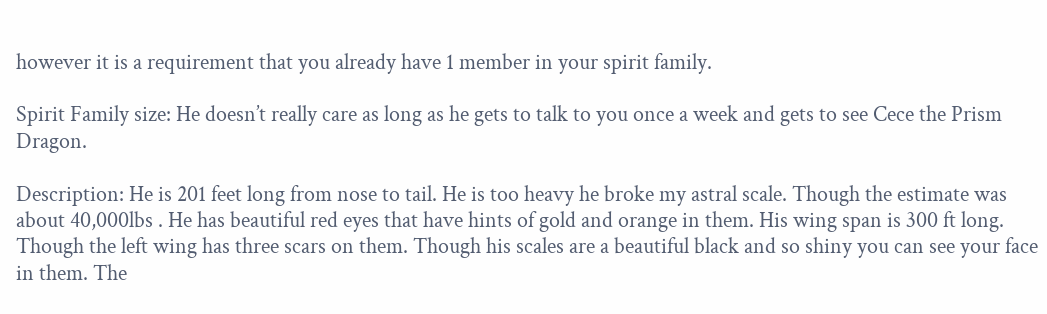however it is a requirement that you already have 1 member in your spirit family.

Spirit Family size: He doesn’t really care as long as he gets to talk to you once a week and gets to see Cece the Prism Dragon.

Description: He is 201 feet long from nose to tail. He is too heavy he broke my astral scale. Though the estimate was about 40,000lbs . He has beautiful red eyes that have hints of gold and orange in them. His wing span is 300 ft long. Though the left wing has three scars on them. Though his scales are a beautiful black and so shiny you can see your face in them. The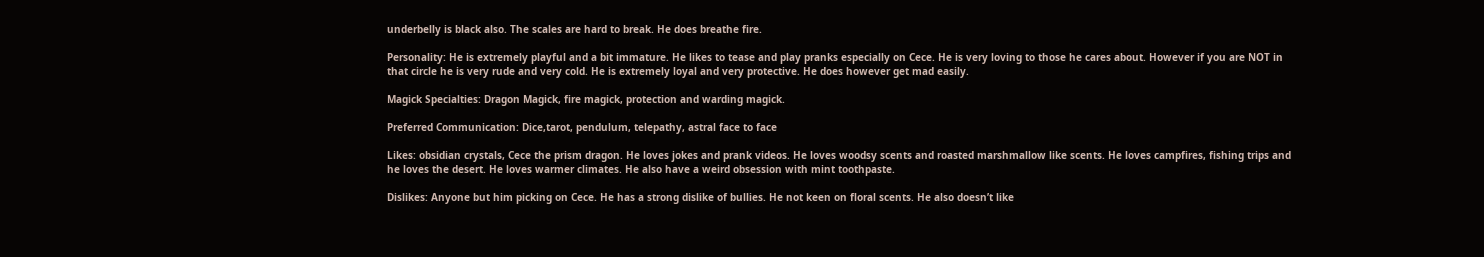underbelly is black also. The scales are hard to break. He does breathe fire.

Personality: He is extremely playful and a bit immature. He likes to tease and play pranks especially on Cece. He is very loving to those he cares about. However if you are NOT in that circle he is very rude and very cold. He is extremely loyal and very protective. He does however get mad easily.

Magick Specialties: Dragon Magick, fire magick, protection and warding magick.

Preferred Communication: Dice,tarot, pendulum, telepathy, astral face to face

Likes: obsidian crystals, Cece the prism dragon. He loves jokes and prank videos. He loves woodsy scents and roasted marshmallow like scents. He loves campfires, fishing trips and he loves the desert. He loves warmer climates. He also have a weird obsession with mint toothpaste.

Dislikes: Anyone but him picking on Cece. He has a strong dislike of bullies. He not keen on floral scents. He also doesn’t like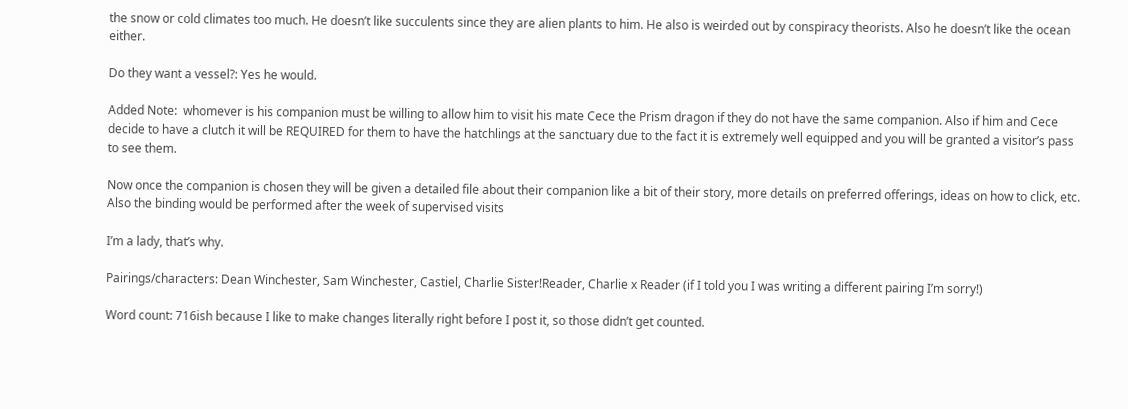the snow or cold climates too much. He doesn’t like succulents since they are alien plants to him. He also is weirded out by conspiracy theorists. Also he doesn’t like the ocean either.

Do they want a vessel?: Yes he would.

Added Note:  whomever is his companion must be willing to allow him to visit his mate Cece the Prism dragon if they do not have the same companion. Also if him and Cece decide to have a clutch it will be REQUIRED for them to have the hatchlings at the sanctuary due to the fact it is extremely well equipped and you will be granted a visitor’s pass to see them.

Now once the companion is chosen they will be given a detailed file about their companion like a bit of their story, more details on preferred offerings, ideas on how to click, etc. Also the binding would be performed after the week of supervised visits

I’m a lady, that’s why.

Pairings/characters: Dean Winchester, Sam Winchester, Castiel, Charlie Sister!Reader, Charlie x Reader (if I told you I was writing a different pairing I’m sorry!)

Word count: 716ish because I like to make changes literally right before I post it, so those didn’t get counted.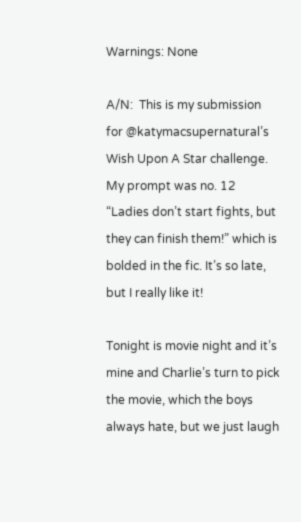Warnings: None

A/N:  This is my submission for @katymacsupernatural’s Wish Upon A Star challenge. My prompt was no. 12 “Ladies don’t start fights, but they can finish them!” which is bolded in the fic. It’s so late, but I really like it!

Tonight is movie night and it’s mine and Charlie’s turn to pick the movie, which the boys always hate, but we just laugh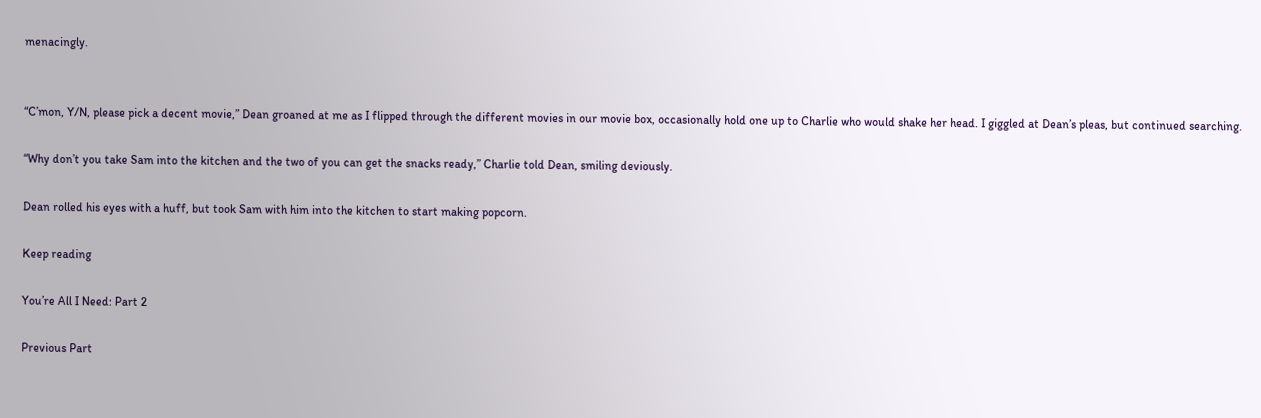menacingly.


“C’mon, Y/N, please pick a decent movie,” Dean groaned at me as I flipped through the different movies in our movie box, occasionally hold one up to Charlie who would shake her head. I giggled at Dean’s pleas, but continued searching.

“Why don’t you take Sam into the kitchen and the two of you can get the snacks ready,” Charlie told Dean, smiling deviously.

Dean rolled his eyes with a huff, but took Sam with him into the kitchen to start making popcorn.

Keep reading

You’re All I Need: Part 2

Previous Part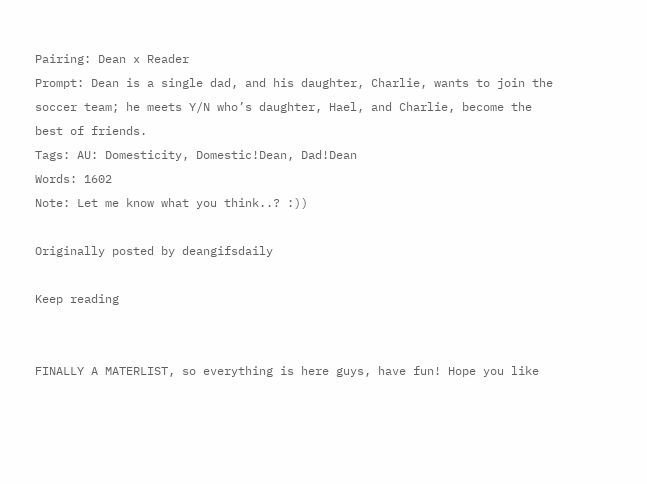Pairing: Dean x Reader
Prompt: Dean is a single dad, and his daughter, Charlie, wants to join the soccer team; he meets Y/N who’s daughter, Hael, and Charlie, become the best of friends.
Tags: AU: Domesticity, Domestic!Dean, Dad!Dean
Words: 1602
Note: Let me know what you think..? :))

Originally posted by deangifsdaily

Keep reading


FINALLY A MATERLIST, so everything is here guys, have fun! Hope you like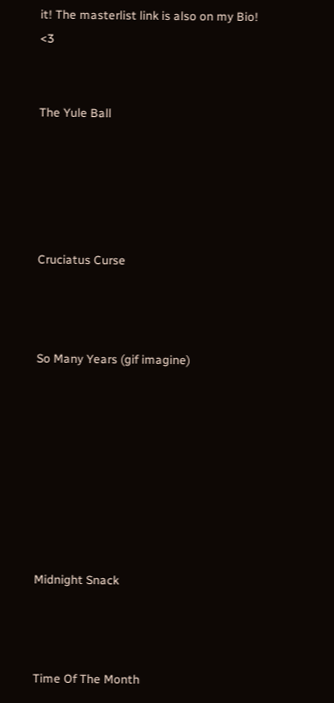it! The masterlist link is also on my Bio! <3


The Yule Ball





Cruciatus Curse



So Many Years (gif imagine)








Midnight Snack



Time Of The Month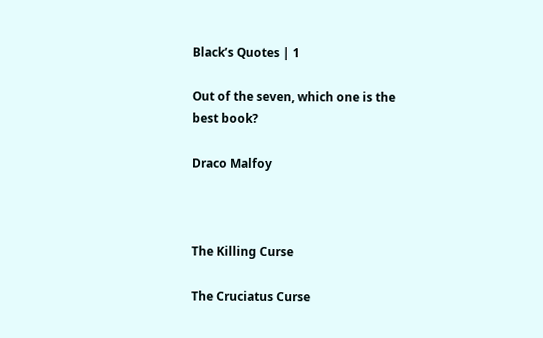Black’s Quotes | 1

Out of the seven, which one is the best book?

Draco Malfoy



The Killing Curse

The Cruciatus Curse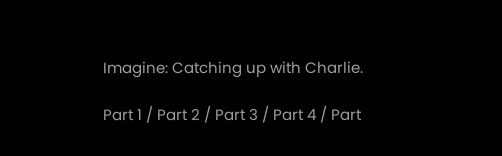Imagine: Catching up with Charlie.

Part 1 / Part 2 / Part 3 / Part 4 / Part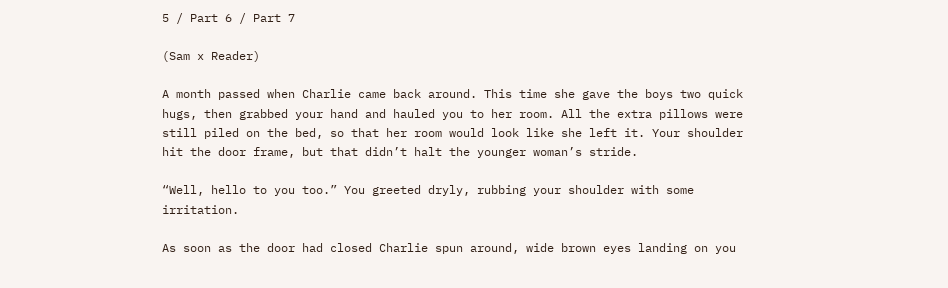5 / Part 6 / Part 7

(Sam x Reader)

A month passed when Charlie came back around. This time she gave the boys two quick hugs, then grabbed your hand and hauled you to her room. All the extra pillows were still piled on the bed, so that her room would look like she left it. Your shoulder hit the door frame, but that didn’t halt the younger woman’s stride.

“Well, hello to you too.” You greeted dryly, rubbing your shoulder with some irritation.

As soon as the door had closed Charlie spun around, wide brown eyes landing on you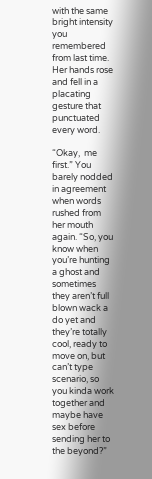with the same bright intensity you remembered from last time. Her hands rose and fell in a placating gesture that punctuated every word.

“Okay,  me first.” You barely nodded in agreement when words rushed from her mouth again. “So, you know when you’re hunting a ghost and sometimes they aren’t full blown wack a do yet and they’re totally cool, ready to move on, but can’t type scenario, so you kinda work together and maybe have sex before sending her to the beyond?”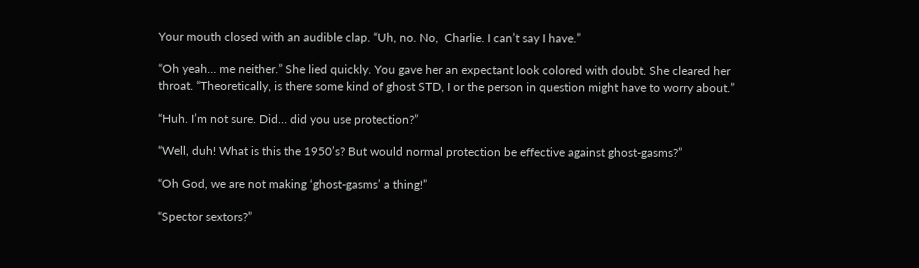Your mouth closed with an audible clap. “Uh, no. No,  Charlie. I can’t say I have.”

“Oh yeah… me neither.” She lied quickly. You gave her an expectant look colored with doubt. She cleared her throat. “Theoretically, is there some kind of ghost STD, I or the person in question might have to worry about.”

“Huh. I’m not sure. Did… did you use protection?”

“Well, duh! What is this the 1950’s? But would normal protection be effective against ghost-gasms?”

“Oh God, we are not making ‘ghost-gasms’ a thing!”

“Spector sextors?”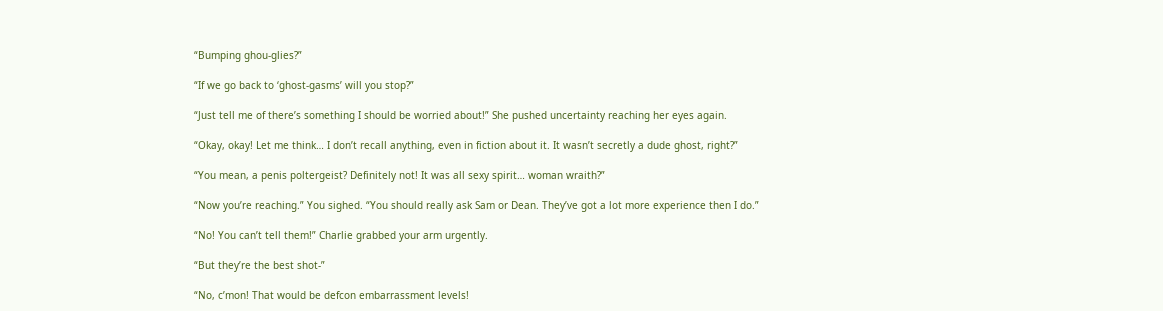“Bumping ghou-glies?”

“If we go back to ‘ghost-gasms’ will you stop?”

“Just tell me of there’s something I should be worried about!” She pushed uncertainty reaching her eyes again.

“Okay, okay! Let me think… I don’t recall anything, even in fiction about it. It wasn’t secretly a dude ghost, right?”

“You mean, a penis poltergeist? Definitely not! It was all sexy spirit… woman wraith?”

“Now you’re reaching.” You sighed. “You should really ask Sam or Dean. They’ve got a lot more experience then I do.”

“No! You can’t tell them!” Charlie grabbed your arm urgently.

“But they’re the best shot-”

“No, c’mon! That would be defcon embarrassment levels!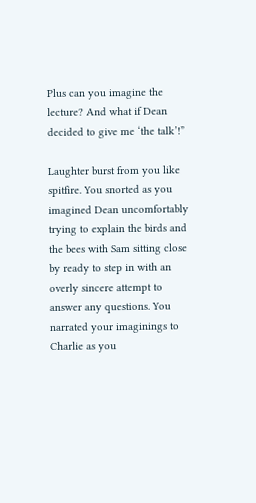Plus can you imagine the lecture? And what if Dean decided to give me ‘the talk’!”

Laughter burst from you like spitfire. You snorted as you imagined Dean uncomfortably trying to explain the birds and the bees with Sam sitting close by ready to step in with an overly sincere attempt to answer any questions. You narrated your imaginings to Charlie as you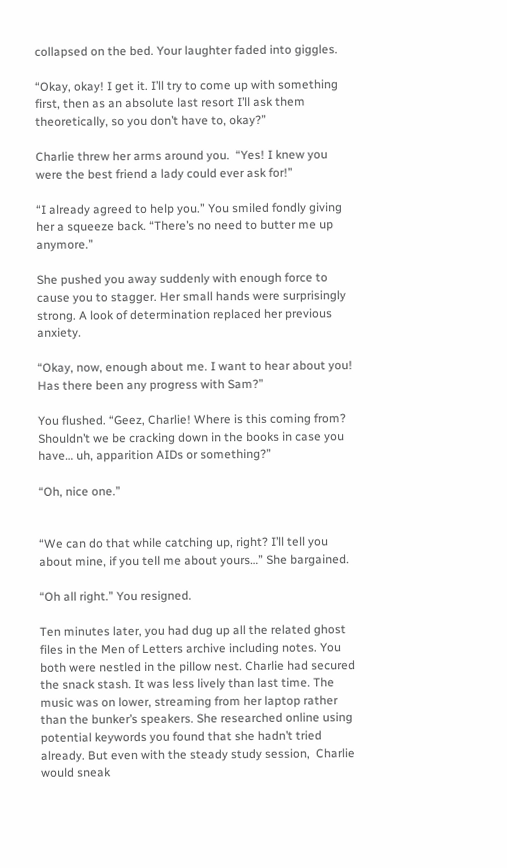collapsed on the bed. Your laughter faded into giggles.

“Okay, okay! I get it. I’ll try to come up with something first, then as an absolute last resort I’ll ask them theoretically, so you don’t have to, okay?”

Charlie threw her arms around you.  “Yes! I knew you were the best friend a lady could ever ask for!”

“I already agreed to help you.” You smiled fondly giving her a squeeze back. “There’s no need to butter me up anymore.”

She pushed you away suddenly with enough force to cause you to stagger. Her small hands were surprisingly strong. A look of determination replaced her previous anxiety.

“Okay, now, enough about me. I want to hear about you! Has there been any progress with Sam?”

You flushed. “Geez, Charlie! Where is this coming from? Shouldn’t we be cracking down in the books in case you have… uh, apparition AIDs or something?”

“Oh, nice one.”


“We can do that while catching up, right? I’ll tell you about mine, if you tell me about yours…” She bargained.

“Oh all right.” You resigned.

Ten minutes later, you had dug up all the related ghost files in the Men of Letters archive including notes. You both were nestled in the pillow nest. Charlie had secured the snack stash. It was less lively than last time. The music was on lower, streaming from her laptop rather than the bunker’s speakers. She researched online using potential keywords you found that she hadn’t tried already. But even with the steady study session,  Charlie would sneak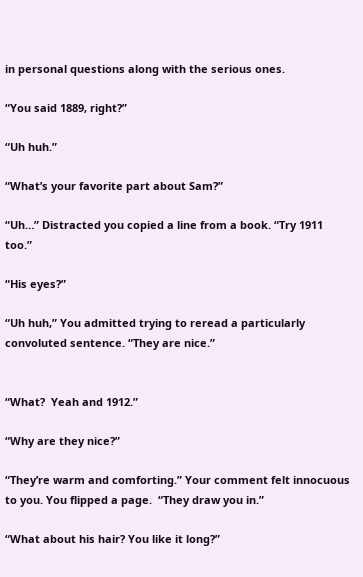in personal questions along with the serious ones.

“You said 1889, right?”

“Uh huh.”

“What’s your favorite part about Sam?”

“Uh…” Distracted you copied a line from a book. “Try 1911 too.”

“His eyes?”

“Uh huh,” You admitted trying to reread a particularly convoluted sentence. “They are nice.”


“What?  Yeah and 1912.”

“Why are they nice?”

“They’re warm and comforting.” Your comment felt innocuous to you. You flipped a page.  “They draw you in.”

“What about his hair? You like it long?”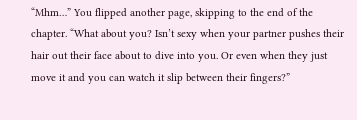“Mhm…” You flipped another page, skipping to the end of the chapter. “What about you? Isn’t sexy when your partner pushes their hair out their face about to dive into you. Or even when they just move it and you can watch it slip between their fingers?”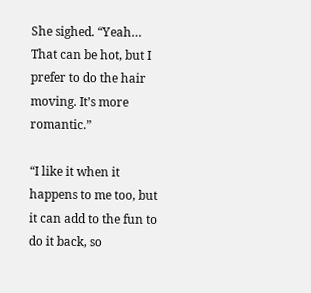She sighed. “Yeah… That can be hot, but I prefer to do the hair moving. It’s more romantic.”

“I like it when it happens to me too, but it can add to the fun to do it back, so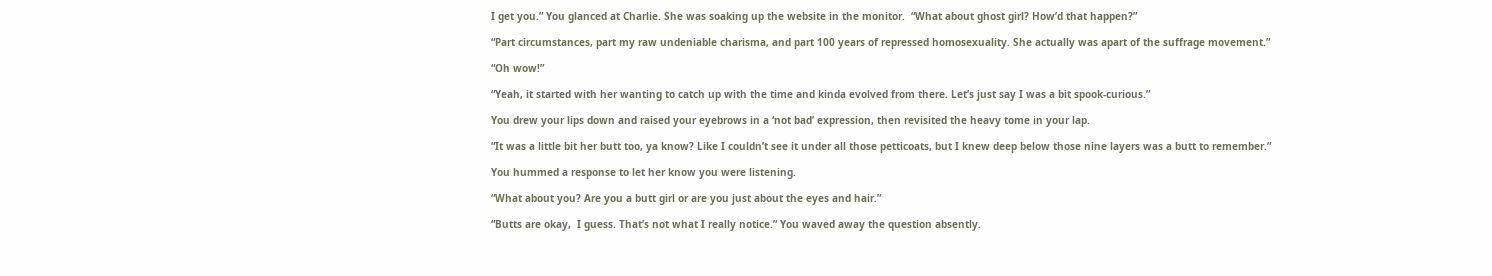I get you.” You glanced at Charlie. She was soaking up the website in the monitor.  “What about ghost girl? How’d that happen?”

“Part circumstances, part my raw undeniable charisma, and part 100 years of repressed homosexuality. She actually was apart of the suffrage movement.”

“Oh wow!”

“Yeah, it started with her wanting to catch up with the time and kinda evolved from there. Let’s just say I was a bit spook-curious.”

You drew your lips down and raised your eyebrows in a ‘not bad’ expression, then revisited the heavy tome in your lap.

“It was a little bit her butt too, ya know? Like I couldn’t see it under all those petticoats, but I knew deep below those nine layers was a butt to remember.”

You hummed a response to let her know you were listening.

“What about you? Are you a butt girl or are you just about the eyes and hair.”

“Butts are okay,  I guess. That’s not what I really notice.” You waved away the question absently.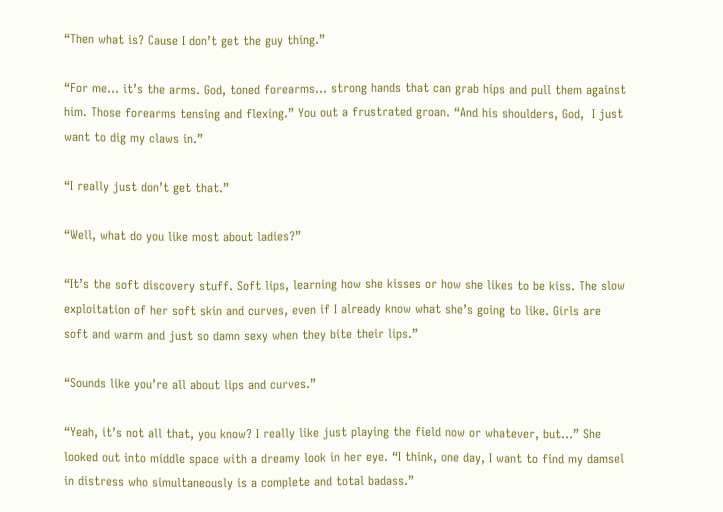“Then what is? Cause I don’t get the guy thing.”

“For me… it’s the arms. God, toned forearms… strong hands that can grab hips and pull them against him. Those forearms tensing and flexing.” You out a frustrated groan. “And his shoulders, God,  I just want to dig my claws in.”

“I really just don’t get that.”

“Well, what do you like most about ladies?”

“It’s the soft discovery stuff. Soft lips, learning how she kisses or how she likes to be kiss. The slow exploitation of her soft skin and curves, even if I already know what she’s going to like. Girls are soft and warm and just so damn sexy when they bite their lips.”

“Sounds like you’re all about lips and curves.”

“Yeah, it’s not all that, you know? I really like just playing the field now or whatever, but…” She looked out into middle space with a dreamy look in her eye. “I think, one day, I want to find my damsel in distress who simultaneously is a complete and total badass.”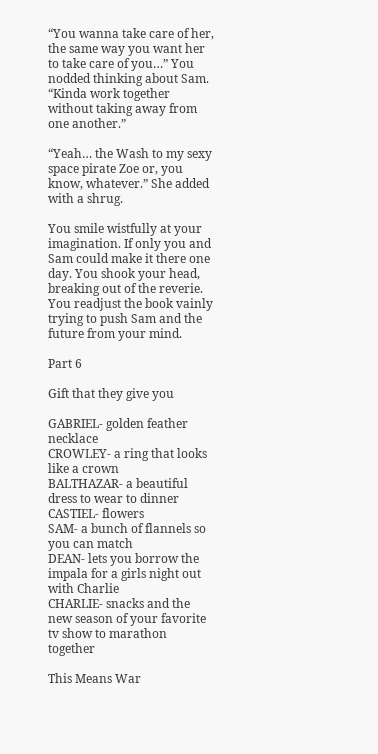“You wanna take care of her, the same way you want her to take care of you…” You nodded thinking about Sam. “Kinda work together without taking away from one another.”

“Yeah… the Wash to my sexy space pirate Zoe or, you know, whatever.” She added with a shrug.

You smile wistfully at your imagination. If only you and Sam could make it there one day. You shook your head, breaking out of the reverie. You readjust the book vainly trying to push Sam and the future from your mind.

Part 6

Gift that they give you

GABRIEL- golden feather necklace
CROWLEY- a ring that looks like a crown
BALTHAZAR- a beautiful dress to wear to dinner
CASTIEL- flowers
SAM- a bunch of flannels so you can match
DEAN- lets you borrow the impala for a girls night out with Charlie
CHARLIE- snacks and the new season of your favorite tv show to marathon together

This Means War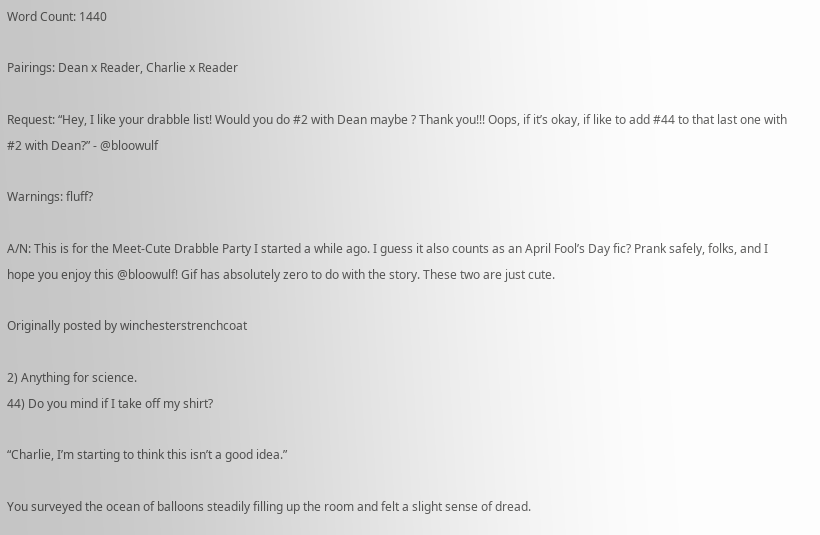Word Count: 1440

Pairings: Dean x Reader, Charlie x Reader

Request: “Hey, I like your drabble list! Would you do #2 with Dean maybe ? Thank you!!! Oops, if it’s okay, if like to add #44 to that last one with #2 with Dean?” - @bloowulf

Warnings: fluff?

A/N: This is for the Meet-Cute Drabble Party I started a while ago. I guess it also counts as an April Fool’s Day fic? Prank safely, folks, and I hope you enjoy this @bloowulf! Gif has absolutely zero to do with the story. These two are just cute.

Originally posted by winchesterstrenchcoat

2) Anything for science.
44) Do you mind if I take off my shirt?

“Charlie, I’m starting to think this isn’t a good idea.”

You surveyed the ocean of balloons steadily filling up the room and felt a slight sense of dread.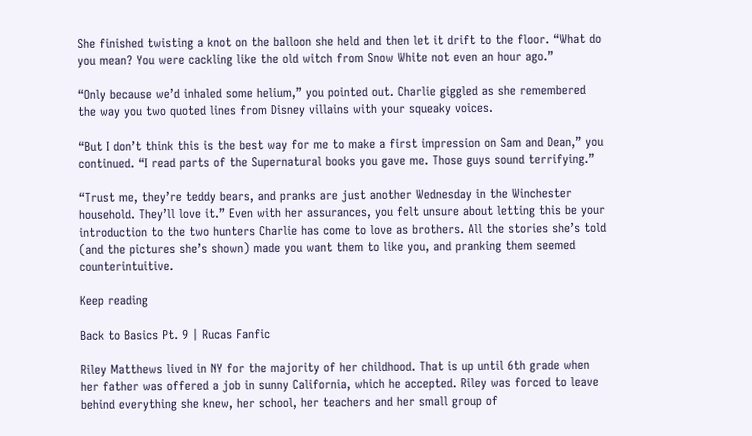She finished twisting a knot on the balloon she held and then let it drift to the floor. “What do you mean? You were cackling like the old witch from Snow White not even an hour ago.”

“Only because we’d inhaled some helium,” you pointed out. Charlie giggled as she remembered the way you two quoted lines from Disney villains with your squeaky voices.

“But I don’t think this is the best way for me to make a first impression on Sam and Dean,” you continued. “I read parts of the Supernatural books you gave me. Those guys sound terrifying.”

“Trust me, they’re teddy bears, and pranks are just another Wednesday in the Winchester household. They’ll love it.” Even with her assurances, you felt unsure about letting this be your introduction to the two hunters Charlie has come to love as brothers. All the stories she’s told (and the pictures she’s shown) made you want them to like you, and pranking them seemed counterintuitive.

Keep reading

Back to Basics Pt. 9 | Rucas Fanfic

Riley Matthews lived in NY for the majority of her childhood. That is up until 6th grade when her father was offered a job in sunny California, which he accepted. Riley was forced to leave behind everything she knew, her school, her teachers and her small group of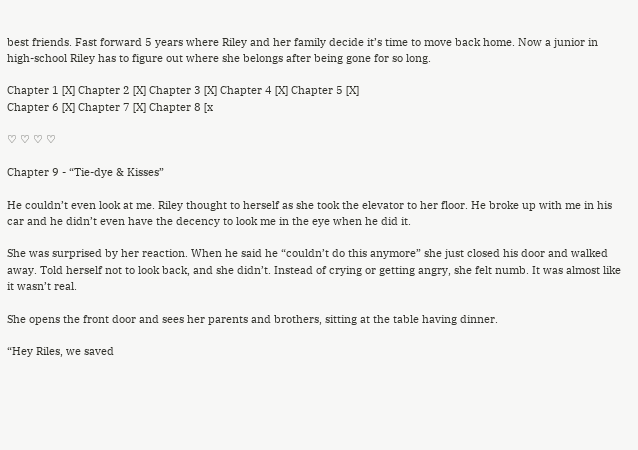best friends. Fast forward 5 years where Riley and her family decide it’s time to move back home. Now a junior in high-school Riley has to figure out where she belongs after being gone for so long.

Chapter 1 [X] Chapter 2 [X] Chapter 3 [X] Chapter 4 [X] Chapter 5 [X]
Chapter 6 [X] Chapter 7 [X] Chapter 8 [x

♡ ♡ ♡ ♡

Chapter 9 - “Tie-dye & Kisses”

He couldn’t even look at me. Riley thought to herself as she took the elevator to her floor. He broke up with me in his car and he didn’t even have the decency to look me in the eye when he did it.

She was surprised by her reaction. When he said he “couldn’t do this anymore” she just closed his door and walked away. Told herself not to look back, and she didn’t. Instead of crying or getting angry, she felt numb. It was almost like it wasn’t real.

She opens the front door and sees her parents and brothers, sitting at the table having dinner.

“Hey Riles, we saved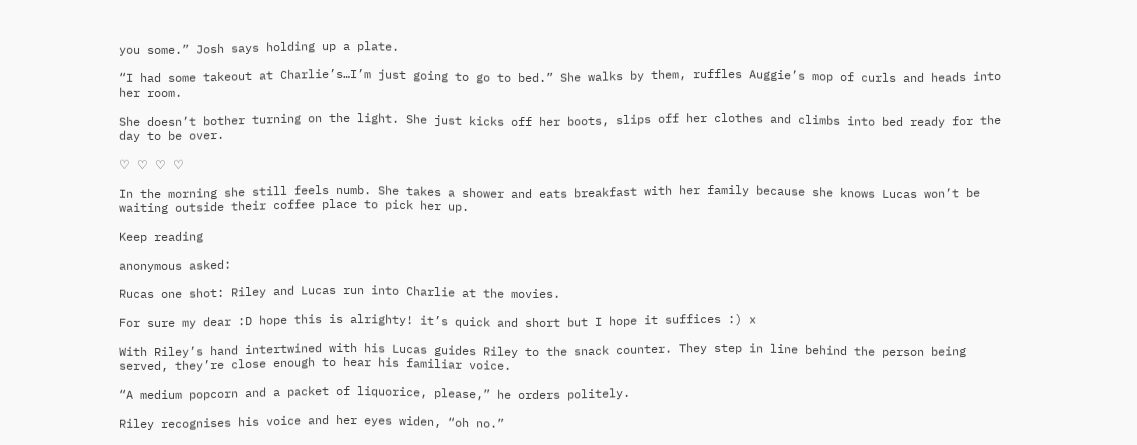you some.” Josh says holding up a plate.

“I had some takeout at Charlie’s…I’m just going to go to bed.” She walks by them, ruffles Auggie’s mop of curls and heads into her room.

She doesn’t bother turning on the light. She just kicks off her boots, slips off her clothes and climbs into bed ready for the day to be over.

♡ ♡ ♡ ♡

In the morning she still feels numb. She takes a shower and eats breakfast with her family because she knows Lucas won’t be waiting outside their coffee place to pick her up.

Keep reading

anonymous asked:

Rucas one shot: Riley and Lucas run into Charlie at the movies.

For sure my dear :D hope this is alrighty! it’s quick and short but I hope it suffices :) x

With Riley’s hand intertwined with his Lucas guides Riley to the snack counter. They step in line behind the person being served, they’re close enough to hear his familiar voice.

“A medium popcorn and a packet of liquorice, please,” he orders politely.

Riley recognises his voice and her eyes widen, “oh no.”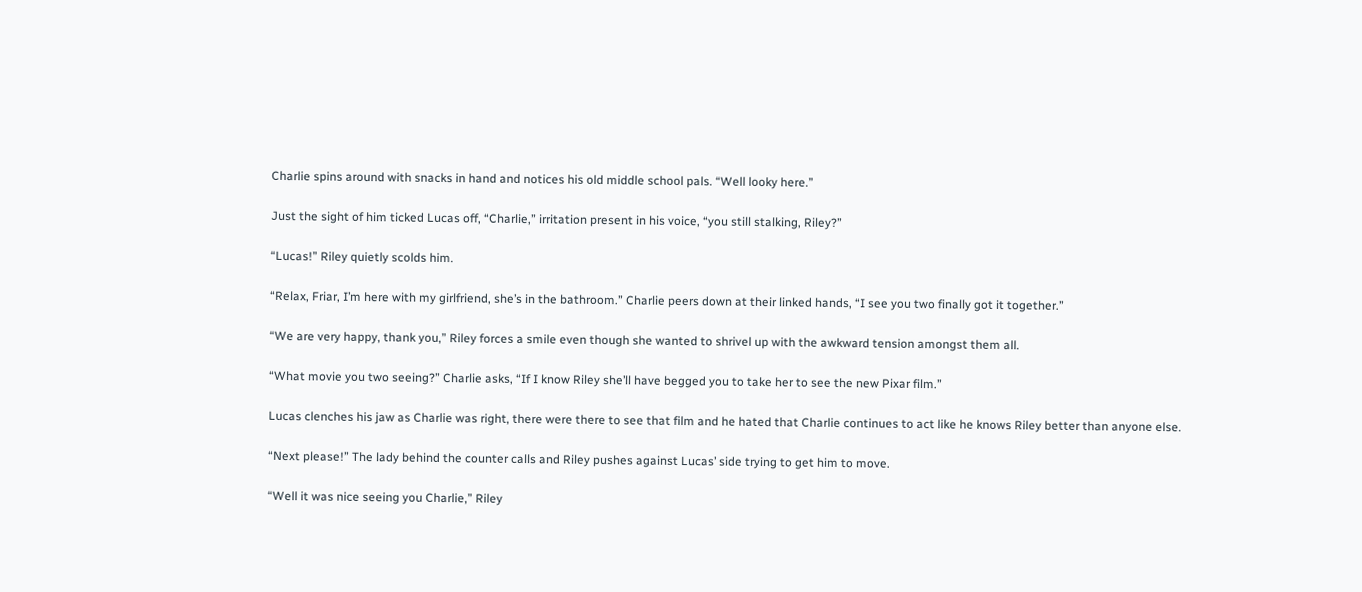Charlie spins around with snacks in hand and notices his old middle school pals. “Well looky here.”

Just the sight of him ticked Lucas off, “Charlie,” irritation present in his voice, “you still stalking, Riley?”

“Lucas!” Riley quietly scolds him.

“Relax, Friar, I’m here with my girlfriend, she’s in the bathroom.” Charlie peers down at their linked hands, “I see you two finally got it together.”

“We are very happy, thank you,” Riley forces a smile even though she wanted to shrivel up with the awkward tension amongst them all.

“What movie you two seeing?” Charlie asks, “If I know Riley she’ll have begged you to take her to see the new Pixar film.”

Lucas clenches his jaw as Charlie was right, there were there to see that film and he hated that Charlie continues to act like he knows Riley better than anyone else.

“Next please!” The lady behind the counter calls and Riley pushes against Lucas’ side trying to get him to move.

“Well it was nice seeing you Charlie,” Riley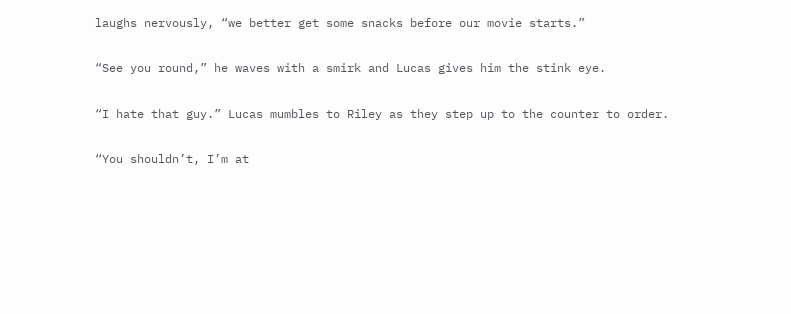laughs nervously, “we better get some snacks before our movie starts.”

“See you round,” he waves with a smirk and Lucas gives him the stink eye.

“I hate that guy.” Lucas mumbles to Riley as they step up to the counter to order.

“You shouldn’t, I’m at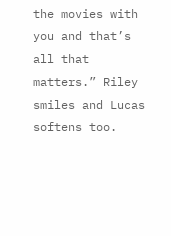the movies with you and that’s all that matters.” Riley smiles and Lucas softens too.